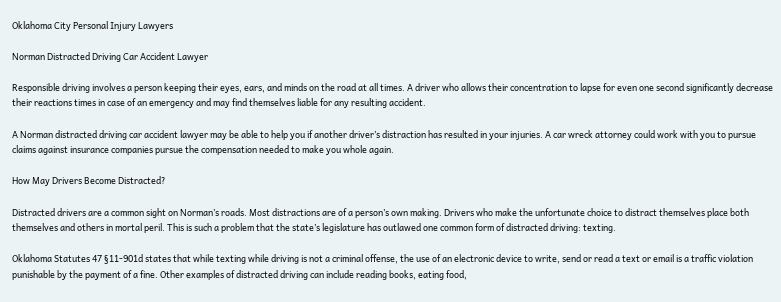Oklahoma City Personal Injury Lawyers

Norman Distracted Driving Car Accident Lawyer

Responsible driving involves a person keeping their eyes, ears, and minds on the road at all times. A driver who allows their concentration to lapse for even one second significantly decrease their reactions times in case of an emergency and may find themselves liable for any resulting accident.

A Norman distracted driving car accident lawyer may be able to help you if another driver’s distraction has resulted in your injuries. A car wreck attorney could work with you to pursue claims against insurance companies pursue the compensation needed to make you whole again.

How May Drivers Become Distracted?

Distracted drivers are a common sight on Norman’s roads. Most distractions are of a person’s own making. Drivers who make the unfortunate choice to distract themselves place both themselves and others in mortal peril. This is such a problem that the state’s legislature has outlawed one common form of distracted driving: texting.

Oklahoma Statutes 47 §11-901d states that while texting while driving is not a criminal offense, the use of an electronic device to write, send or read a text or email is a traffic violation punishable by the payment of a fine. Other examples of distracted driving can include reading books, eating food,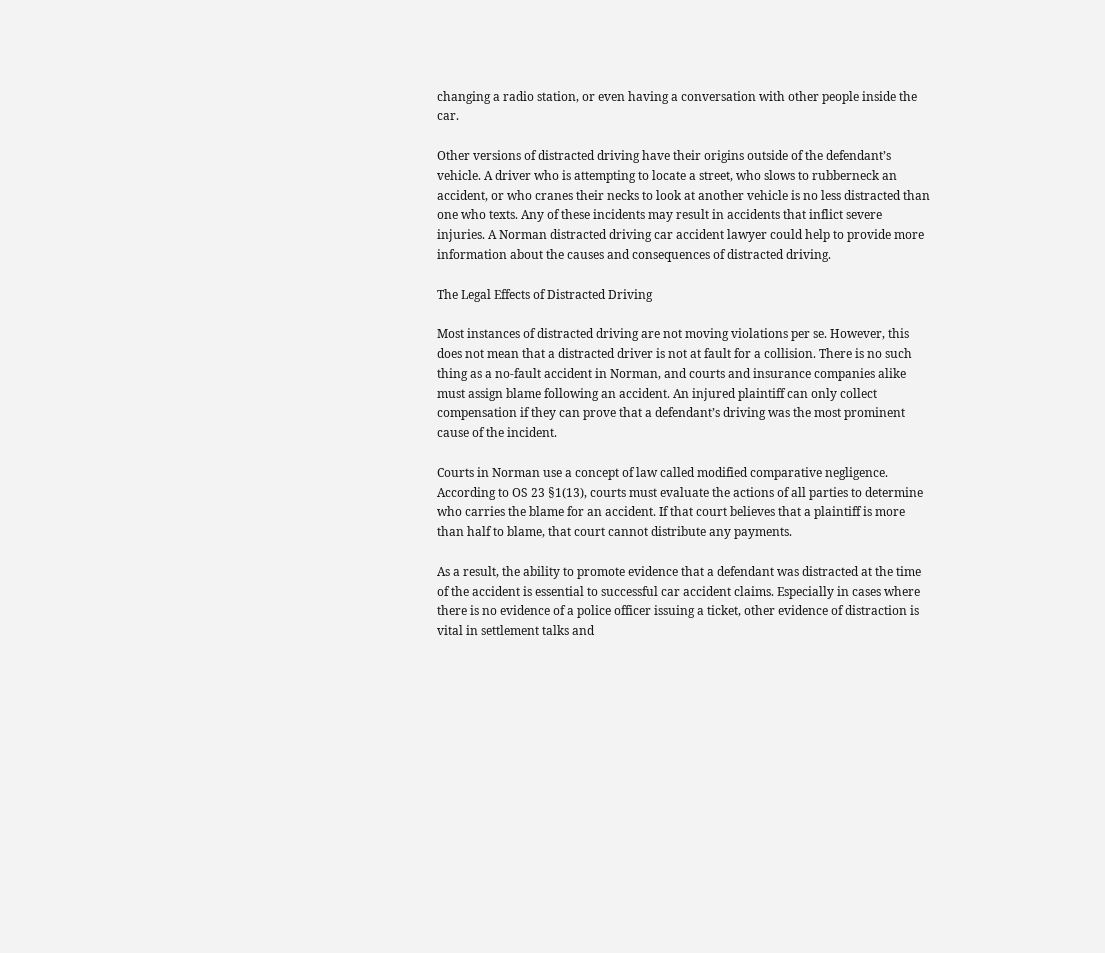changing a radio station, or even having a conversation with other people inside the car.

Other versions of distracted driving have their origins outside of the defendant’s vehicle. A driver who is attempting to locate a street, who slows to rubberneck an accident, or who cranes their necks to look at another vehicle is no less distracted than one who texts. Any of these incidents may result in accidents that inflict severe injuries. A Norman distracted driving car accident lawyer could help to provide more information about the causes and consequences of distracted driving.

The Legal Effects of Distracted Driving

Most instances of distracted driving are not moving violations per se. However, this does not mean that a distracted driver is not at fault for a collision. There is no such thing as a no-fault accident in Norman, and courts and insurance companies alike must assign blame following an accident. An injured plaintiff can only collect compensation if they can prove that a defendant’s driving was the most prominent cause of the incident.

Courts in Norman use a concept of law called modified comparative negligence. According to OS 23 §1(13), courts must evaluate the actions of all parties to determine who carries the blame for an accident. If that court believes that a plaintiff is more than half to blame, that court cannot distribute any payments.

As a result, the ability to promote evidence that a defendant was distracted at the time of the accident is essential to successful car accident claims. Especially in cases where there is no evidence of a police officer issuing a ticket, other evidence of distraction is vital in settlement talks and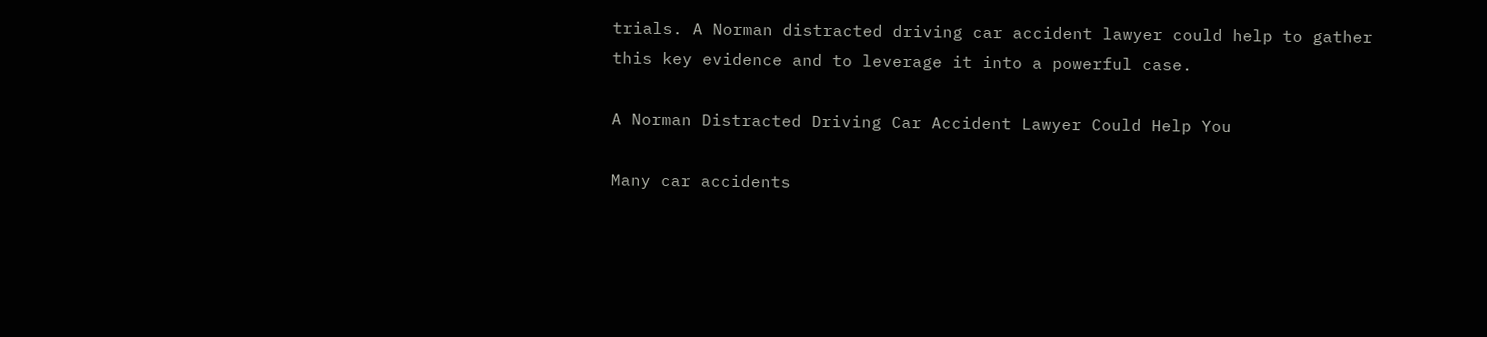trials. A Norman distracted driving car accident lawyer could help to gather this key evidence and to leverage it into a powerful case.

A Norman Distracted Driving Car Accident Lawyer Could Help You

Many car accidents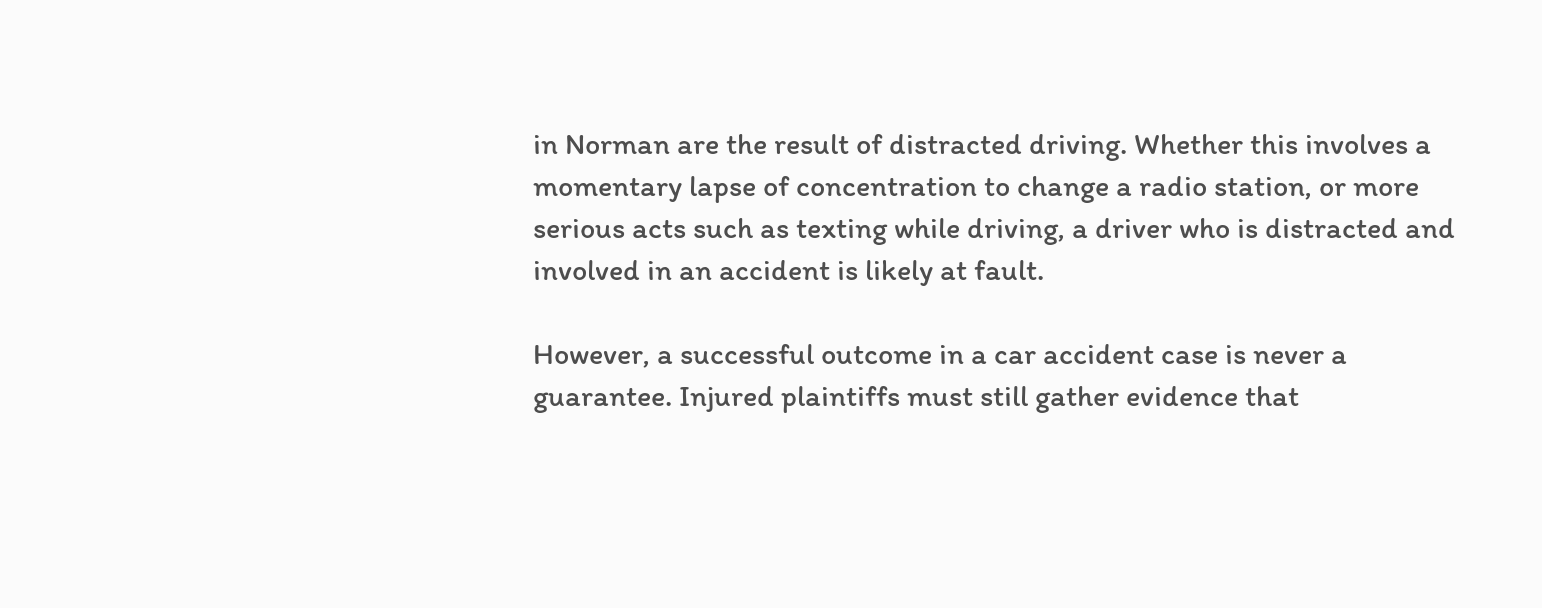in Norman are the result of distracted driving. Whether this involves a momentary lapse of concentration to change a radio station, or more serious acts such as texting while driving, a driver who is distracted and involved in an accident is likely at fault.

However, a successful outcome in a car accident case is never a guarantee. Injured plaintiffs must still gather evidence that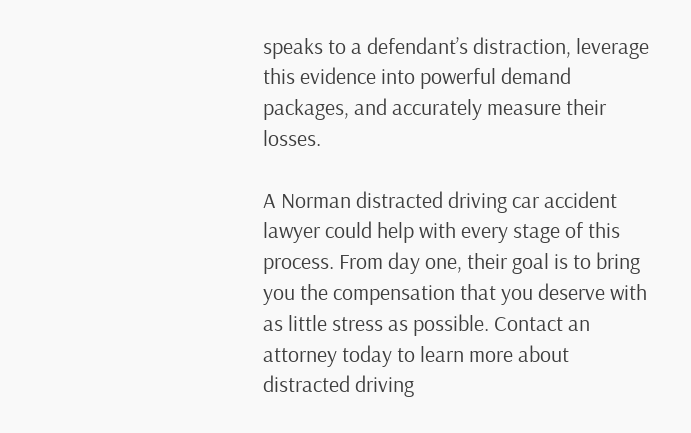speaks to a defendant’s distraction, leverage this evidence into powerful demand packages, and accurately measure their losses.

A Norman distracted driving car accident lawyer could help with every stage of this process. From day one, their goal is to bring you the compensation that you deserve with as little stress as possible. Contact an attorney today to learn more about distracted driving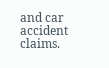and car accident claims.